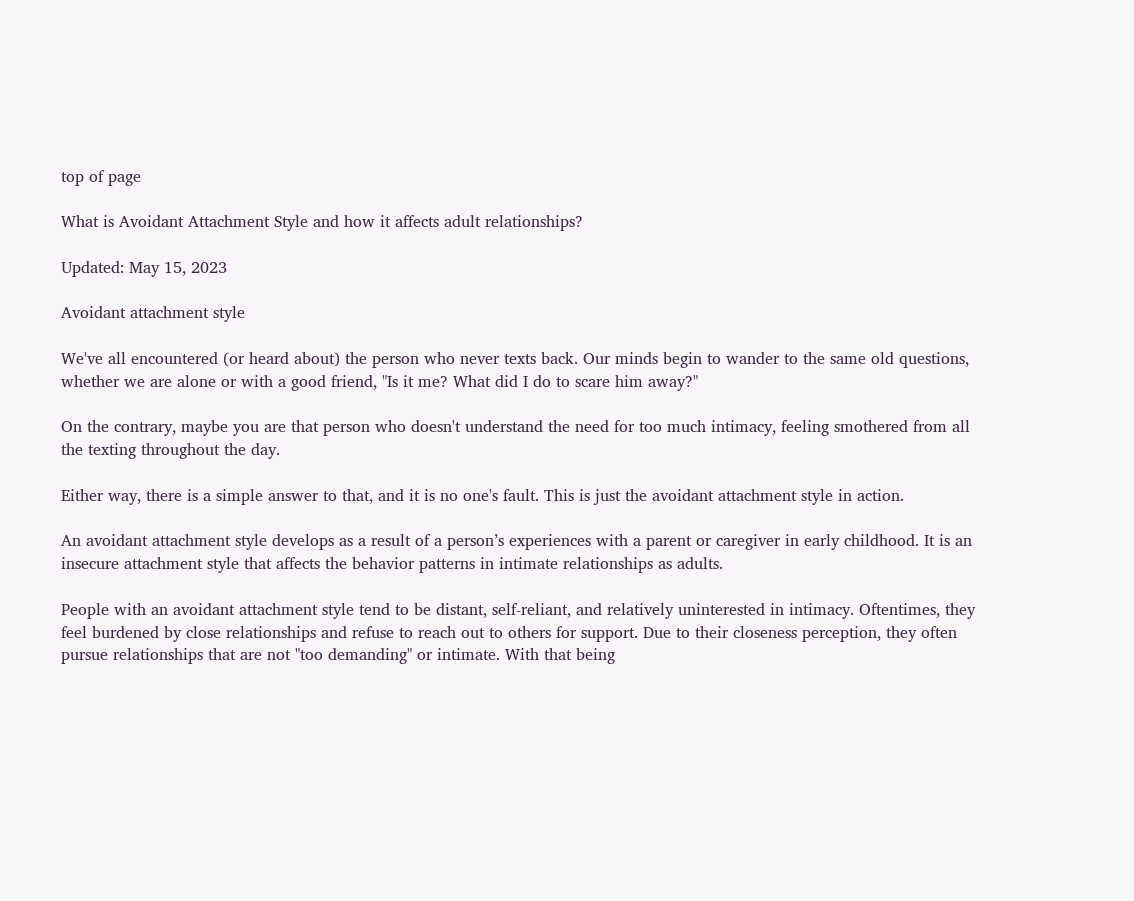top of page

What is Avoidant Attachment Style and how it affects adult relationships?

Updated: May 15, 2023

Avoidant attachment style

We've all encountered (or heard about) the person who never texts back. Our minds begin to wander to the same old questions, whether we are alone or with a good friend, "Is it me? What did I do to scare him away?"

On the contrary, maybe you are that person who doesn't understand the need for too much intimacy, feeling smothered from all the texting throughout the day.

Either way, there is a simple answer to that, and it is no one's fault. This is just the avoidant attachment style in action.

An avoidant attachment style develops as a result of a person’s experiences with a parent or caregiver in early childhood. It is an insecure attachment style that affects the behavior patterns in intimate relationships as adults.

People with an avoidant attachment style tend to be distant, self-reliant, and relatively uninterested in intimacy. Oftentimes, they feel burdened by close relationships and refuse to reach out to others for support. Due to their closeness perception, they often pursue relationships that are not "too demanding" or intimate. With that being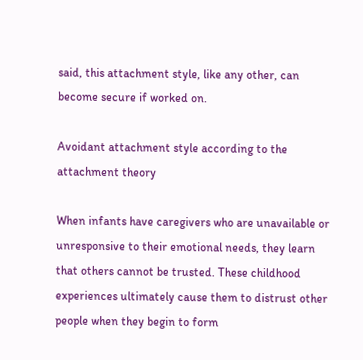said, this attachment style, like any other, can become secure if worked on.

Avoidant attachment style according to the attachment theory

When infants have caregivers who are unavailable or unresponsive to their emotional needs, they learn that others cannot be trusted. These childhood experiences ultimately cause them to distrust other people when they begin to form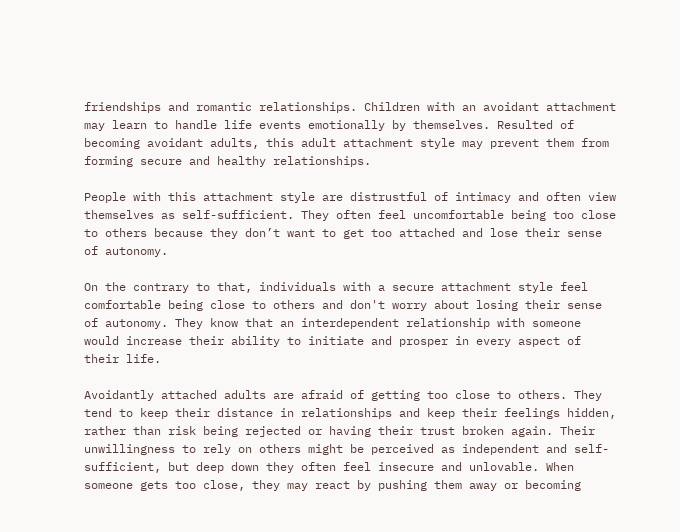friendships and romantic relationships. Children with an avoidant attachment may learn to handle life events emotionally by themselves. Resulted of becoming avoidant adults, this adult attachment style may prevent them from forming secure and healthy relationships.

People with this attachment style are distrustful of intimacy and often view themselves as self-sufficient. They often feel uncomfortable being too close to others because they don’t want to get too attached and lose their sense of autonomy.

On the contrary to that, individuals with a secure attachment style feel comfortable being close to others and don't worry about losing their sense of autonomy. They know that an interdependent relationship with someone would increase their ability to initiate and prosper in every aspect of their life.

Avoidantly attached adults are afraid of getting too close to others. They tend to keep their distance in relationships and keep their feelings hidden, rather than risk being rejected or having their trust broken again. Their unwillingness to rely on others might be perceived as independent and self-sufficient, but deep down they often feel insecure and unlovable. When someone gets too close, they may react by pushing them away or becoming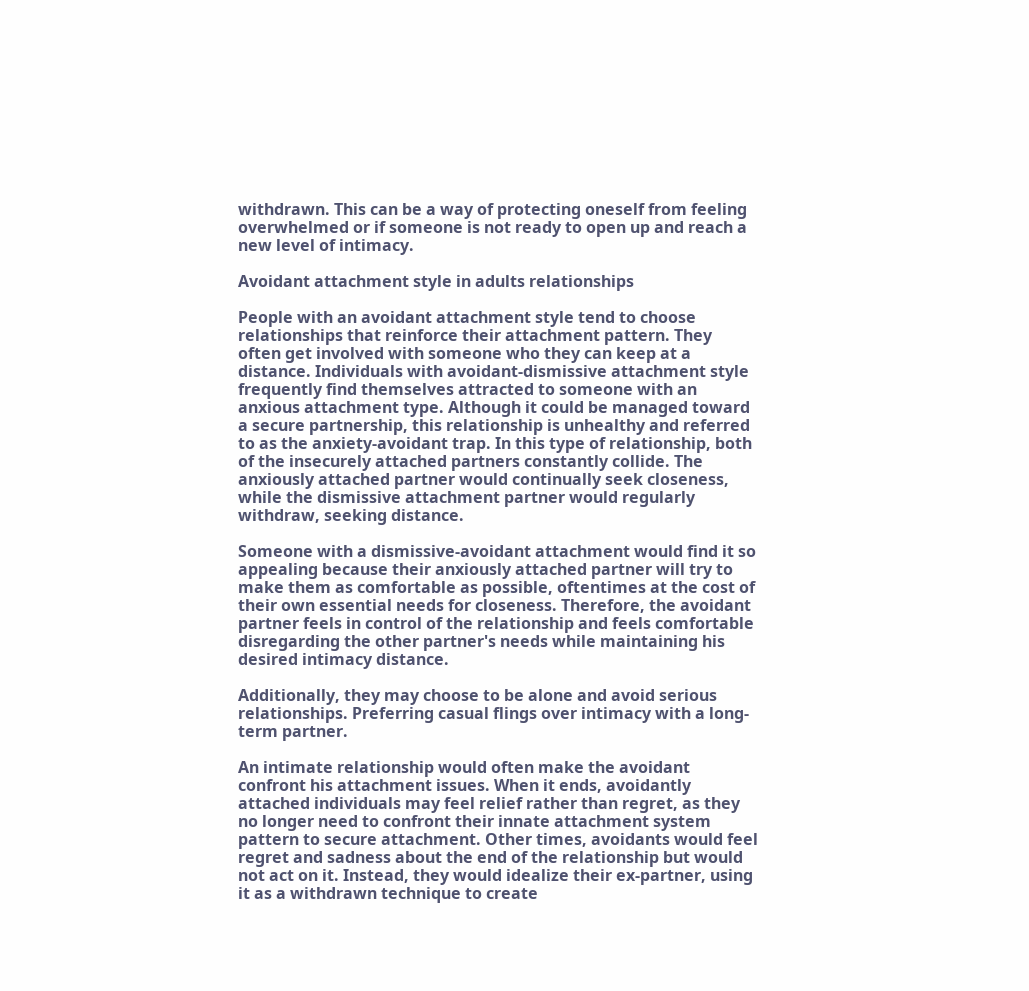withdrawn. This can be a way of protecting oneself from feeling overwhelmed or if someone is not ready to open up and reach a new level of intimacy.

Avoidant attachment style in adults relationships

People with an avoidant attachment style tend to choose relationships that reinforce their attachment pattern. They often get involved with someone who they can keep at a distance. Individuals with avoidant-dismissive attachment style frequently find themselves attracted to someone with an anxious attachment type. Although it could be managed toward a secure partnership, this relationship is unhealthy and referred to as the anxiety-avoidant trap. In this type of relationship, both of the insecurely attached partners constantly collide. The anxiously attached partner would continually seek closeness, while the dismissive attachment partner would regularly withdraw, seeking distance.

Someone with a dismissive-avoidant attachment would find it so appealing because their anxiously attached partner will try to make them as comfortable as possible, oftentimes at the cost of their own essential needs for closeness. Therefore, the avoidant partner feels in control of the relationship and feels comfortable disregarding the other partner's needs while maintaining his desired intimacy distance.

Additionally, they may choose to be alone and avoid serious relationships. Preferring casual flings over intimacy with a long-term partner.

An intimate relationship would often make the avoidant confront his attachment issues. When it ends, avoidantly attached individuals may feel relief rather than regret, as they no longer need to confront their innate attachment system pattern to secure attachment. Other times, avoidants would feel regret and sadness about the end of the relationship but would not act on it. Instead, they would idealize their ex-partner, using it as a withdrawn technique to create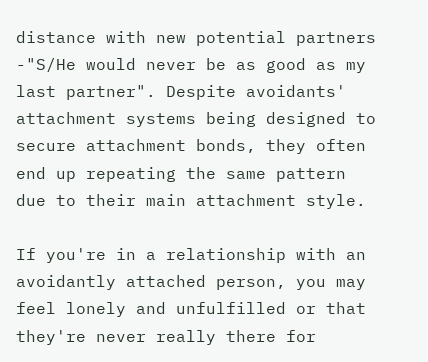distance with new potential partners -"S/He would never be as good as my last partner". Despite avoidants' attachment systems being designed to secure attachment bonds, they often end up repeating the same pattern due to their main attachment style.

If you're in a relationship with an avoidantly attached person, you may feel lonely and unfulfilled or that they're never really there for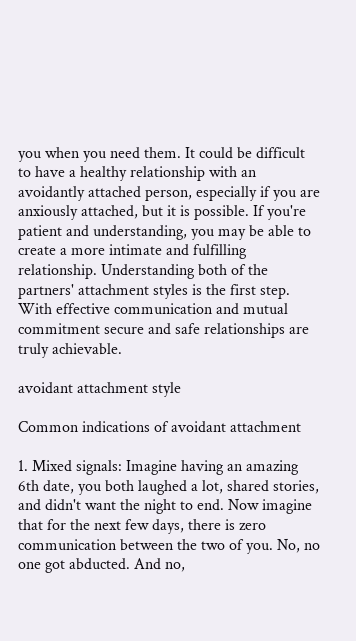you when you need them. It could be difficult to have a healthy relationship with an avoidantly attached person, especially if you are anxiously attached, but it is possible. If you're patient and understanding, you may be able to create a more intimate and fulfilling relationship. Understanding both of the partners' attachment styles is the first step. With effective communication and mutual commitment secure and safe relationships are truly achievable.

avoidant attachment style

Common indications of avoidant attachment

1. Mixed signals: Imagine having an amazing 6th date, you both laughed a lot, shared stories, and didn't want the night to end. Now imagine that for the next few days, there is zero communication between the two of you. No, no one got abducted. And no,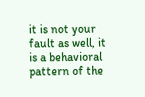it is not your fault as well, it is a behavioral pattern of the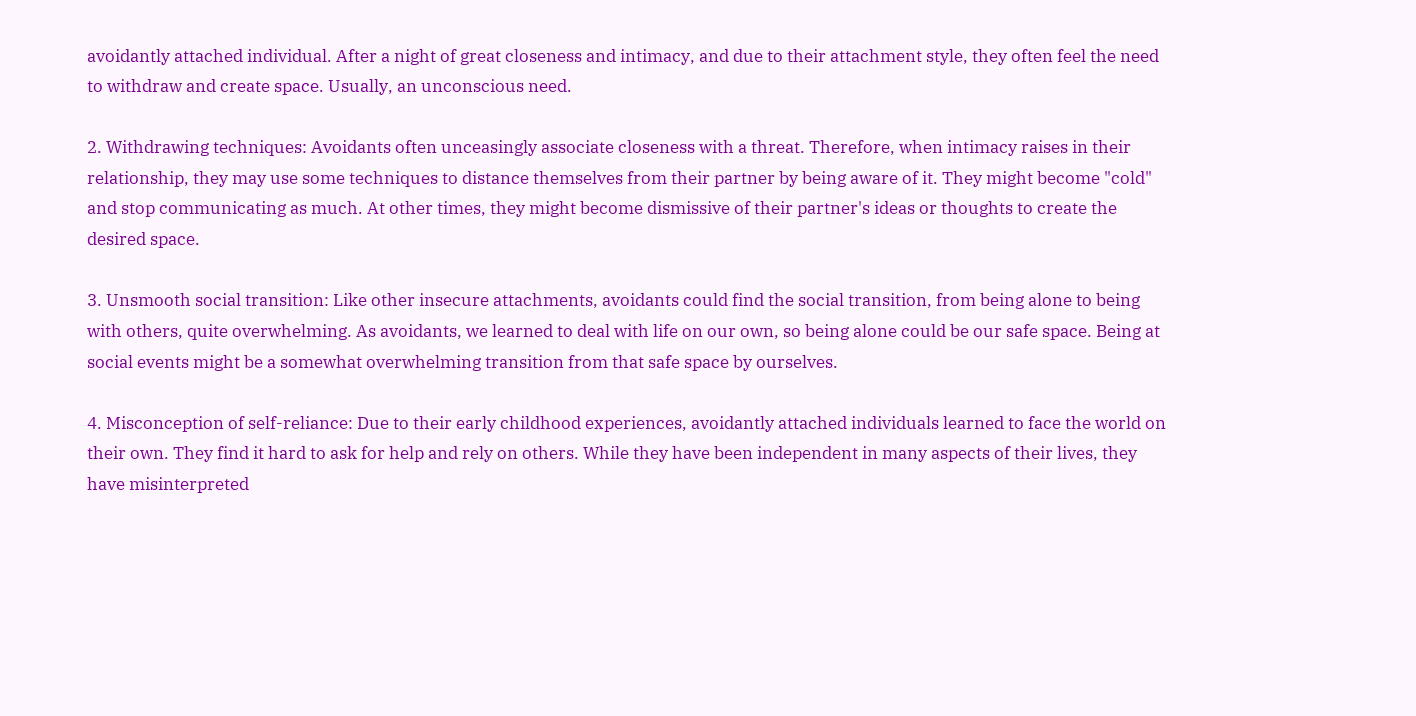avoidantly attached individual. After a night of great closeness and intimacy, and due to their attachment style, they often feel the need to withdraw and create space. Usually, an unconscious need.

2. Withdrawing techniques: Avoidants often unceasingly associate closeness with a threat. Therefore, when intimacy raises in their relationship, they may use some techniques to distance themselves from their partner by being aware of it. They might become "cold" and stop communicating as much. At other times, they might become dismissive of their partner's ideas or thoughts to create the desired space.

3. Unsmooth social transition: Like other insecure attachments, avoidants could find the social transition, from being alone to being with others, quite overwhelming. As avoidants, we learned to deal with life on our own, so being alone could be our safe space. Being at social events might be a somewhat overwhelming transition from that safe space by ourselves.

4. Misconception of self-reliance: Due to their early childhood experiences, avoidantly attached individuals learned to face the world on their own. They find it hard to ask for help and rely on others. While they have been independent in many aspects of their lives, they have misinterpreted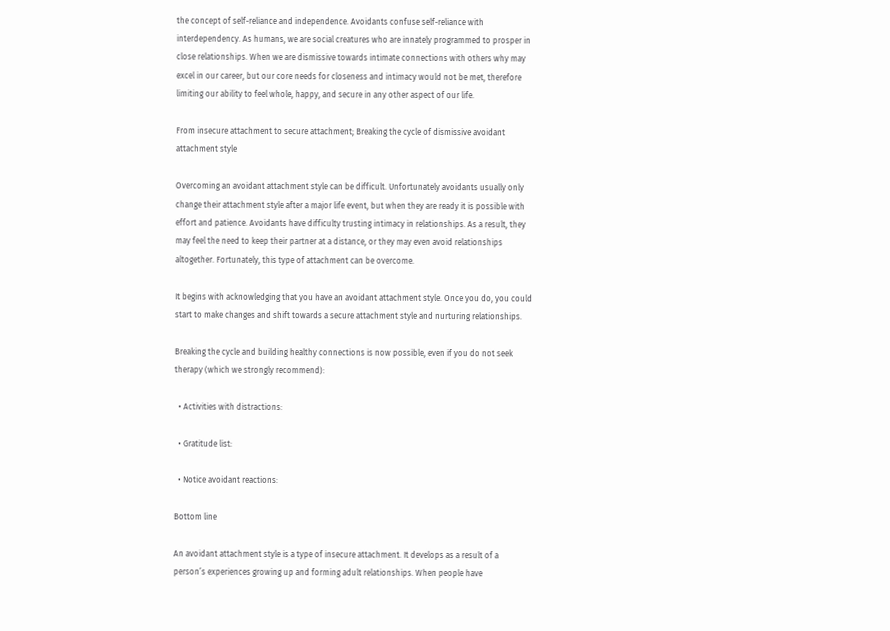the concept of self-reliance and independence. Avoidants confuse self-reliance with interdependency. As humans, we are social creatures who are innately programmed to prosper in close relationships. When we are dismissive towards intimate connections with others why may excel in our career, but our core needs for closeness and intimacy would not be met, therefore limiting our ability to feel whole, happy, and secure in any other aspect of our life.

From insecure attachment to secure attachment; Breaking the cycle of dismissive avoidant attachment style

Overcoming an avoidant attachment style can be difficult. Unfortunately avoidants usually only change their attachment style after a major life event, but when they are ready it is possible with effort and patience. Avoidants have difficulty trusting intimacy in relationships. As a result, they may feel the need to keep their partner at a distance, or they may even avoid relationships altogether. Fortunately, this type of attachment can be overcome.

It begins with acknowledging that you have an avoidant attachment style. Once you do, you could start to make changes and shift towards a secure attachment style and nurturing relationships.

Breaking the cycle and building healthy connections is now possible, even if you do not seek therapy (which we strongly recommend):

  • Activities with distractions:

  • Gratitude list:

  • Notice avoidant reactions:

Bottom line

An avoidant attachment style is a type of insecure attachment. It develops as a result of a person’s experiences growing up and forming adult relationships. When people have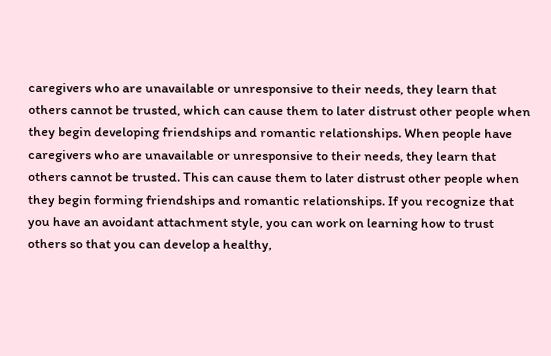caregivers who are unavailable or unresponsive to their needs, they learn that others cannot be trusted, which can cause them to later distrust other people when they begin developing friendships and romantic relationships. When people have caregivers who are unavailable or unresponsive to their needs, they learn that others cannot be trusted. This can cause them to later distrust other people when they begin forming friendships and romantic relationships. If you recognize that you have an avoidant attachment style, you can work on learning how to trust others so that you can develop a healthy,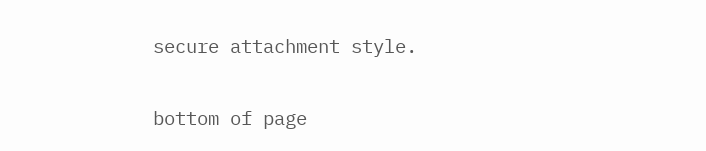secure attachment style.

bottom of page